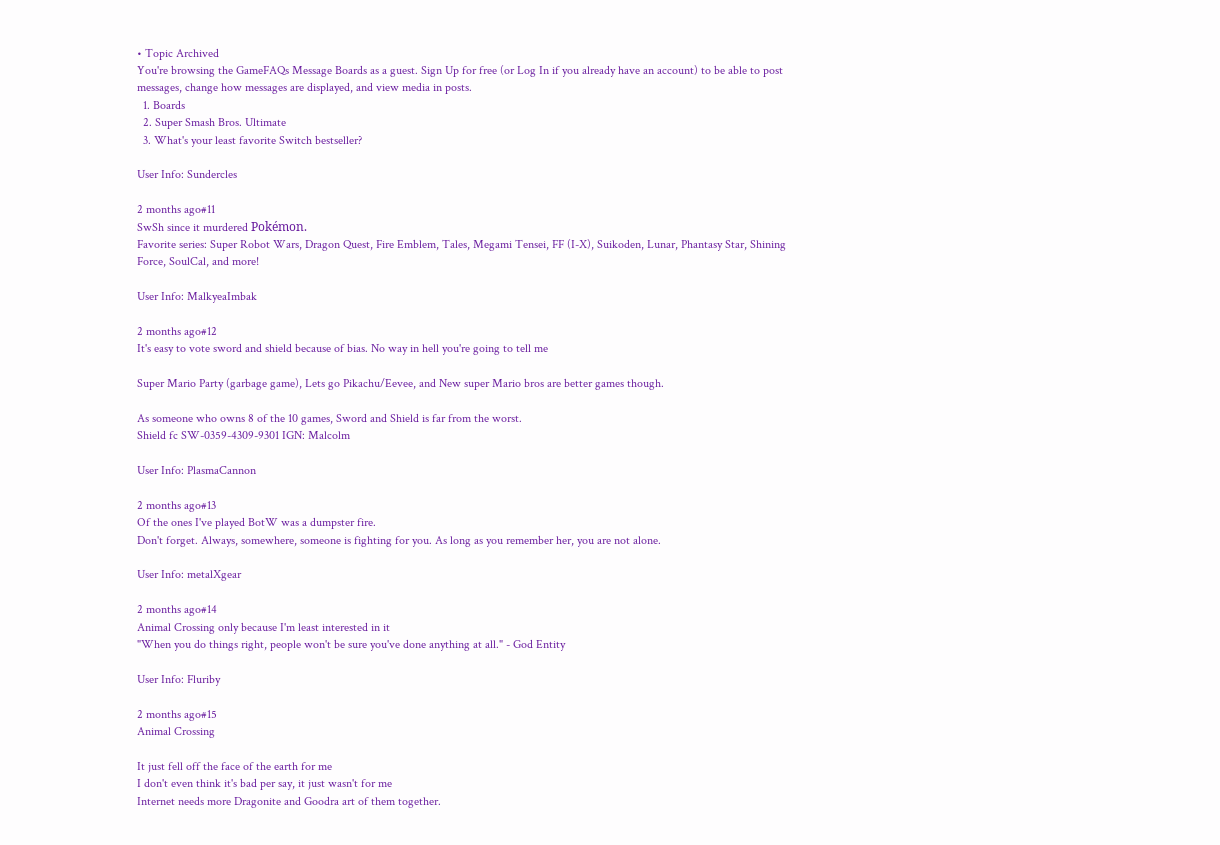• Topic Archived
You're browsing the GameFAQs Message Boards as a guest. Sign Up for free (or Log In if you already have an account) to be able to post messages, change how messages are displayed, and view media in posts.
  1. Boards
  2. Super Smash Bros. Ultimate
  3. What's your least favorite Switch bestseller?

User Info: Sundercles

2 months ago#11
SwSh since it murdered Pokémon.
Favorite series: Super Robot Wars, Dragon Quest, Fire Emblem, Tales, Megami Tensei, FF (I-X), Suikoden, Lunar, Phantasy Star, Shining Force, SoulCal, and more!

User Info: MalkyeaImbak

2 months ago#12
It's easy to vote sword and shield because of bias. No way in hell you're going to tell me

Super Mario Party (garbage game), Lets go Pikachu/Eevee, and New super Mario bros are better games though.

As someone who owns 8 of the 10 games, Sword and Shield is far from the worst.
Shield fc SW-0359-4309-9301 IGN: Malcolm

User Info: PlasmaCannon

2 months ago#13
Of the ones I've played BotW was a dumpster fire.
Don't forget. Always, somewhere, someone is fighting for you. As long as you remember her, you are not alone.

User Info: metalXgear

2 months ago#14
Animal Crossing only because I'm least interested in it
"When you do things right, people won't be sure you've done anything at all." - God Entity

User Info: Fluriby

2 months ago#15
Animal Crossing

It just fell off the face of the earth for me
I don't even think it's bad per say, it just wasn't for me
Internet needs more Dragonite and Goodra art of them together.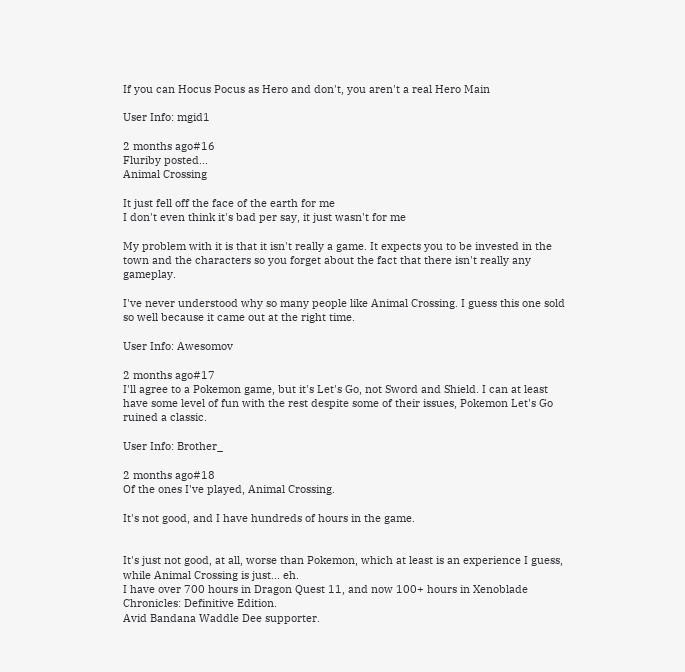If you can Hocus Pocus as Hero and don't, you aren't a real Hero Main

User Info: mgid1

2 months ago#16
Fluriby posted...
Animal Crossing

It just fell off the face of the earth for me
I don't even think it's bad per say, it just wasn't for me

My problem with it is that it isn't really a game. It expects you to be invested in the town and the characters so you forget about the fact that there isn't really any gameplay.

I've never understood why so many people like Animal Crossing. I guess this one sold so well because it came out at the right time.

User Info: Awesomov

2 months ago#17
I'll agree to a Pokemon game, but it's Let's Go, not Sword and Shield. I can at least have some level of fun with the rest despite some of their issues, Pokemon Let's Go ruined a classic.

User Info: Brother_

2 months ago#18
Of the ones I've played, Animal Crossing.

It's not good, and I have hundreds of hours in the game.


It's just not good, at all, worse than Pokemon, which at least is an experience I guess, while Animal Crossing is just... eh.
I have over 700 hours in Dragon Quest 11, and now 100+ hours in Xenoblade Chronicles: Definitive Edition.
Avid Bandana Waddle Dee supporter.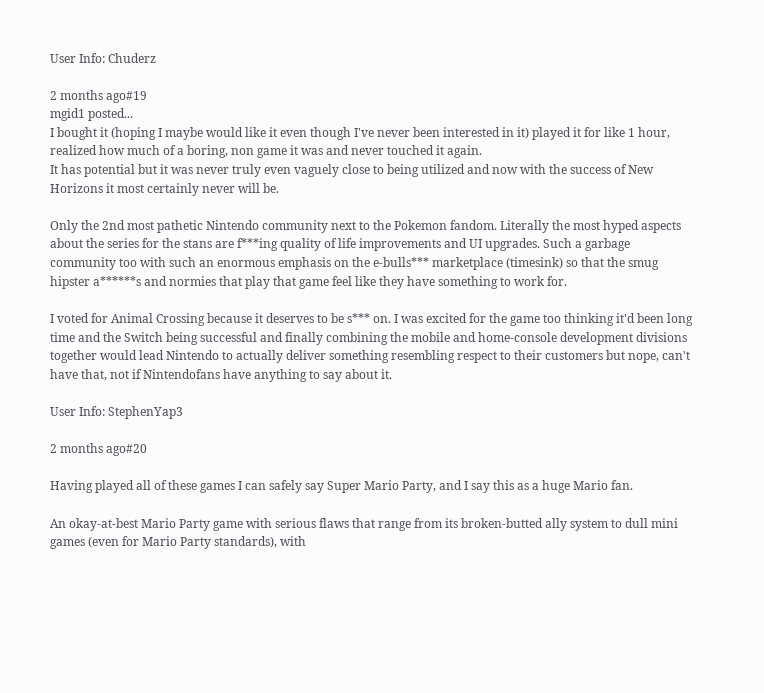User Info: Chuderz

2 months ago#19
mgid1 posted...
I bought it (hoping I maybe would like it even though I've never been interested in it) played it for like 1 hour, realized how much of a boring, non game it was and never touched it again.
It has potential but it was never truly even vaguely close to being utilized and now with the success of New Horizons it most certainly never will be.

Only the 2nd most pathetic Nintendo community next to the Pokemon fandom. Literally the most hyped aspects about the series for the stans are f***ing quality of life improvements and UI upgrades. Such a garbage community too with such an enormous emphasis on the e-bulls*** marketplace (timesink) so that the smug hipster a******s and normies that play that game feel like they have something to work for.

I voted for Animal Crossing because it deserves to be s*** on. I was excited for the game too thinking it'd been long time and the Switch being successful and finally combining the mobile and home-console development divisions together would lead Nintendo to actually deliver something resembling respect to their customers but nope, can't have that, not if Nintendofans have anything to say about it.

User Info: StephenYap3

2 months ago#20

Having played all of these games I can safely say Super Mario Party, and I say this as a huge Mario fan.

An okay-at-best Mario Party game with serious flaws that range from its broken-butted ally system to dull mini games (even for Mario Party standards), with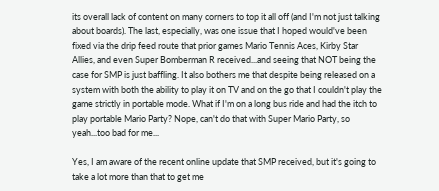its overall lack of content on many corners to top it all off (and I'm not just talking about boards). The last, especially, was one issue that I hoped would've been fixed via the drip feed route that prior games Mario Tennis Aces, Kirby Star Allies, and even Super Bomberman R received...and seeing that NOT being the case for SMP is just baffling. It also bothers me that despite being released on a system with both the ability to play it on TV and on the go that I couldn't play the game strictly in portable mode. What if I'm on a long bus ride and had the itch to play portable Mario Party? Nope, can't do that with Super Mario Party, so yeah...too bad for me...

Yes, I am aware of the recent online update that SMP received, but it's going to take a lot more than that to get me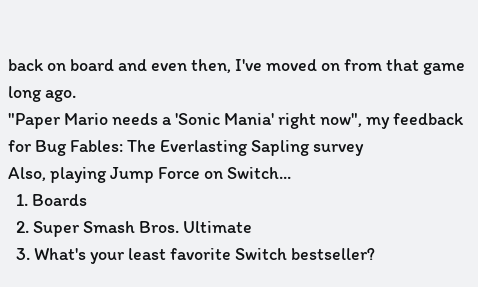back on board and even then, I've moved on from that game long ago.
"Paper Mario needs a 'Sonic Mania' right now", my feedback for Bug Fables: The Everlasting Sapling survey
Also, playing Jump Force on Switch...
  1. Boards
  2. Super Smash Bros. Ultimate
  3. What's your least favorite Switch bestseller?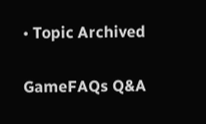• Topic Archived

GameFAQs Q&A